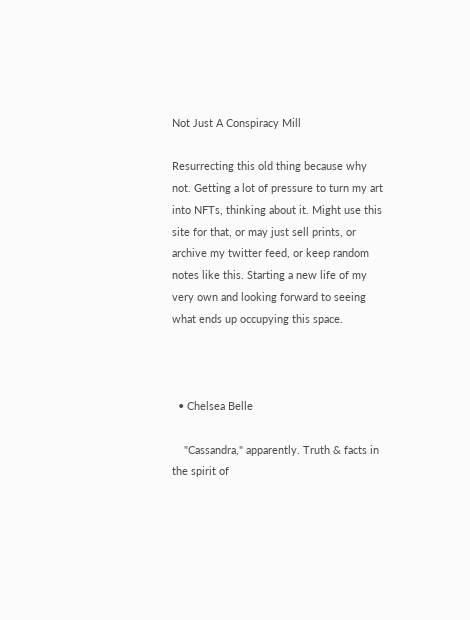Not Just A Conspiracy Mill

Resurrecting this old thing because why not. Getting a lot of pressure to turn my art into NFTs, thinking about it. Might use this site for that, or may just sell prints, or archive my twitter feed, or keep random notes like this. Starting a new life of my very own and looking forward to seeing what ends up occupying this space.



  • Chelsea Belle

    "Cassandra," apparently. Truth & facts in the spirit of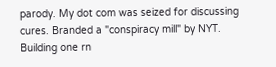parody. My dot com was seized for discussing cures. Branded a "conspiracy mill" by NYT. Building one rn